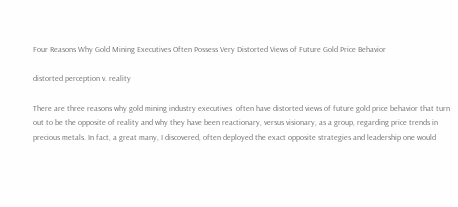Four Reasons Why Gold Mining Executives Often Possess Very Distorted Views of Future Gold Price Behavior

distorted perception v. reality

There are three reasons why gold mining industry executives  often have distorted views of future gold price behavior that turn out to be the opposite of reality and why they have been reactionary, versus visionary, as a group, regarding price trends in precious metals. In fact, a great many, I discovered, often deployed the exact opposite strategies and leadership one would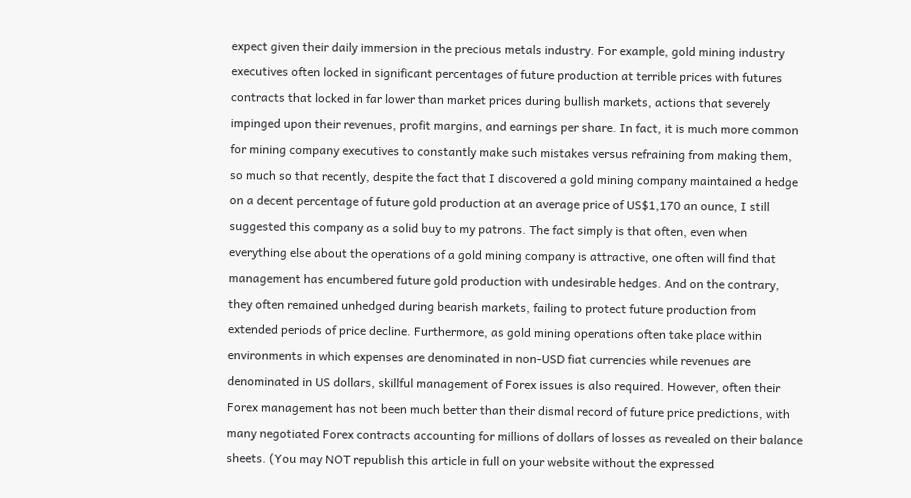expect given their daily immersion in the precious metals industry. For example, gold mining industry executives often locked in significant percentages of future production at terrible prices with futures contracts that locked in far lower than market prices during bullish markets, actions that severely impinged upon their revenues, profit margins, and earnings per share. In fact, it is much more common for mining company executives to constantly make such mistakes versus refraining from making them, so much so that recently, despite the fact that I discovered a gold mining company maintained a hedge on a decent percentage of future gold production at an average price of US$1,170 an ounce, I still suggested this company as a solid buy to my patrons. The fact simply is that often, even when everything else about the operations of a gold mining company is attractive, one often will find that management has encumbered future gold production with undesirable hedges. And on the contrary, they often remained unhedged during bearish markets, failing to protect future production from extended periods of price decline. Furthermore, as gold mining operations often take place within environments in which expenses are denominated in non-USD fiat currencies while revenues are denominated in US dollars, skillful management of Forex issues is also required. However, often their Forex management has not been much better than their dismal record of future price predictions, with many negotiated Forex contracts accounting for millions of dollars of losses as revealed on their balance sheets. (You may NOT republish this article in full on your website without the expressed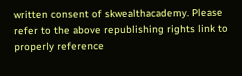written consent of skwealthacademy. Please refer to the above republishing rights link to properly reference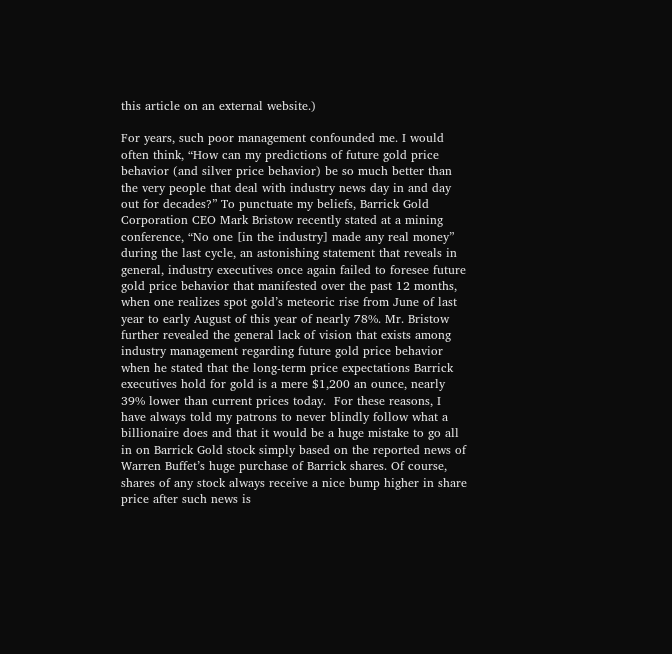this article on an external website.)

For years, such poor management confounded me. I would often think, “How can my predictions of future gold price behavior (and silver price behavior) be so much better than the very people that deal with industry news day in and day out for decades?” To punctuate my beliefs, Barrick Gold Corporation CEO Mark Bristow recently stated at a mining conference, “No one [in the industry] made any real money” during the last cycle, an astonishing statement that reveals in general, industry executives once again failed to foresee future gold price behavior that manifested over the past 12 months, when one realizes spot gold’s meteoric rise from June of last year to early August of this year of nearly 78%. Mr. Bristow further revealed the general lack of vision that exists among industry management regarding future gold price behavior when he stated that the long-term price expectations Barrick executives hold for gold is a mere $1,200 an ounce, nearly 39% lower than current prices today.  For these reasons, I have always told my patrons to never blindly follow what a billionaire does and that it would be a huge mistake to go all in on Barrick Gold stock simply based on the reported news of Warren Buffet’s huge purchase of Barrick shares. Of course, shares of any stock always receive a nice bump higher in share price after such news is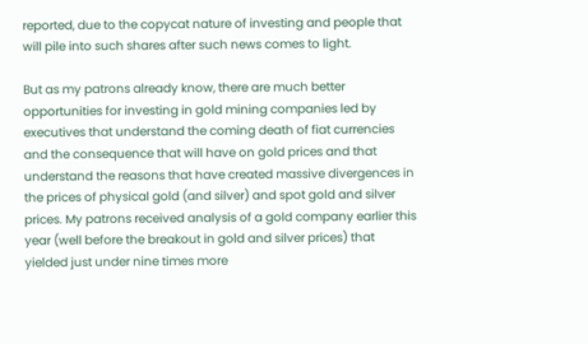reported, due to the copycat nature of investing and people that will pile into such shares after such news comes to light.

But as my patrons already know, there are much better opportunities for investing in gold mining companies led by executives that understand the coming death of fiat currencies and the consequence that will have on gold prices and that understand the reasons that have created massive divergences in the prices of physical gold (and silver) and spot gold and silver prices. My patrons received analysis of a gold company earlier this year (well before the breakout in gold and silver prices) that yielded just under nine times more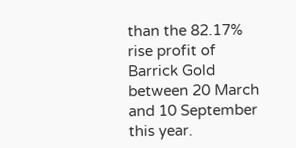than the 82.17% rise profit of Barrick Gold between 20 March and 10 September this year.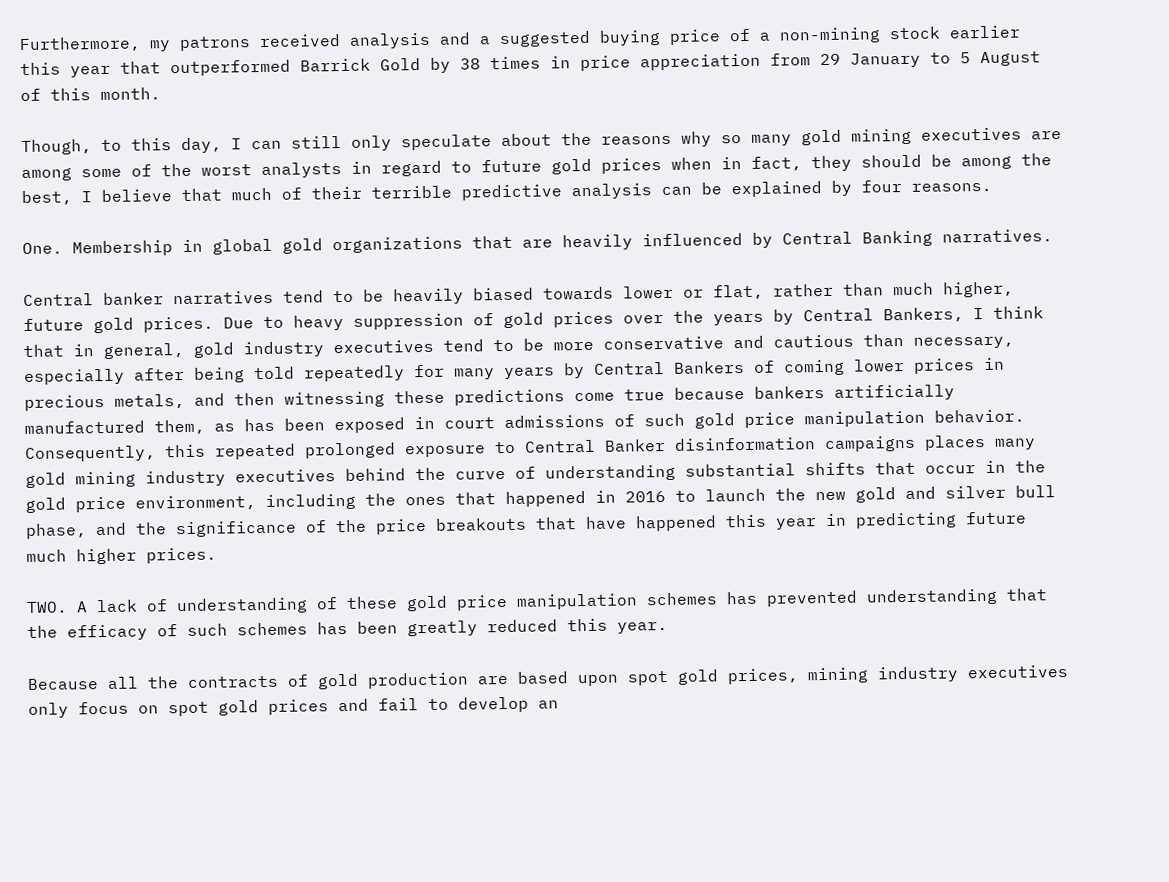Furthermore, my patrons received analysis and a suggested buying price of a non-mining stock earlier this year that outperformed Barrick Gold by 38 times in price appreciation from 29 January to 5 August of this month.

Though, to this day, I can still only speculate about the reasons why so many gold mining executives are among some of the worst analysts in regard to future gold prices when in fact, they should be among the best, I believe that much of their terrible predictive analysis can be explained by four reasons.

One. Membership in global gold organizations that are heavily influenced by Central Banking narratives.

Central banker narratives tend to be heavily biased towards lower or flat, rather than much higher, future gold prices. Due to heavy suppression of gold prices over the years by Central Bankers, I think that in general, gold industry executives tend to be more conservative and cautious than necessary, especially after being told repeatedly for many years by Central Bankers of coming lower prices in precious metals, and then witnessing these predictions come true because bankers artificially manufactured them, as has been exposed in court admissions of such gold price manipulation behavior. Consequently, this repeated prolonged exposure to Central Banker disinformation campaigns places many gold mining industry executives behind the curve of understanding substantial shifts that occur in the gold price environment, including the ones that happened in 2016 to launch the new gold and silver bull phase, and the significance of the price breakouts that have happened this year in predicting future much higher prices.

TWO. A lack of understanding of these gold price manipulation schemes has prevented understanding that the efficacy of such schemes has been greatly reduced this year.

Because all the contracts of gold production are based upon spot gold prices, mining industry executives only focus on spot gold prices and fail to develop an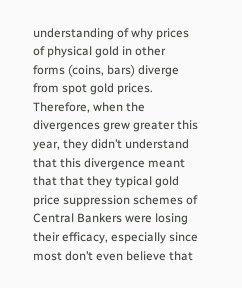understanding of why prices of physical gold in other forms (coins, bars) diverge from spot gold prices. Therefore, when the divergences grew greater this year, they didn’t understand that this divergence meant that that they typical gold price suppression schemes of Central Bankers were losing their efficacy, especially since most don’t even believe that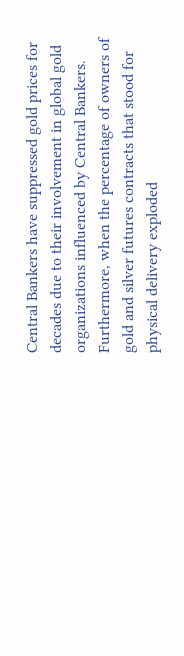Central Bankers have suppressed gold prices for decades due to their involvement in global gold organizations influenced by Central Bankers. Furthermore, when the percentage of owners of gold and silver futures contracts that stood for physical delivery exploded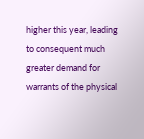higher this year, leading to consequent much greater demand for warrants of the physical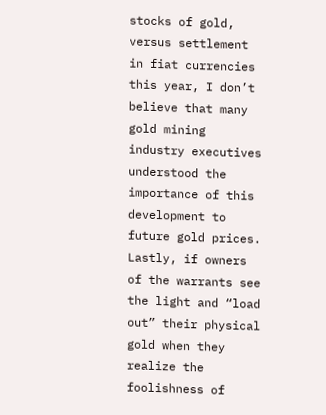stocks of gold, versus settlement in fiat currencies this year, I don’t believe that many gold mining industry executives understood the importance of this development to future gold prices. Lastly, if owners of the warrants see the light and “load out” their physical gold when they realize the foolishness of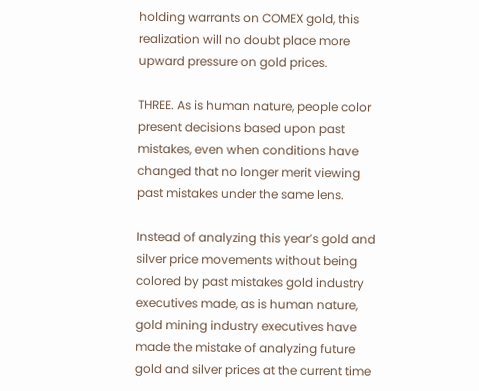holding warrants on COMEX gold, this realization will no doubt place more upward pressure on gold prices.

THREE. As is human nature, people color present decisions based upon past mistakes, even when conditions have changed that no longer merit viewing past mistakes under the same lens.

Instead of analyzing this year’s gold and silver price movements without being colored by past mistakes gold industry executives made, as is human nature, gold mining industry executives have made the mistake of analyzing future gold and silver prices at the current time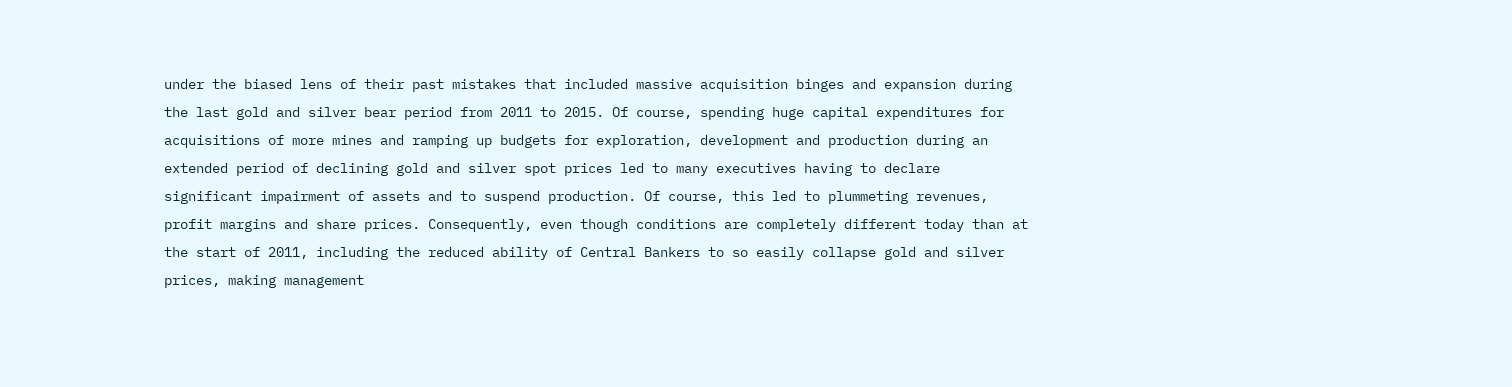under the biased lens of their past mistakes that included massive acquisition binges and expansion during the last gold and silver bear period from 2011 to 2015. Of course, spending huge capital expenditures for acquisitions of more mines and ramping up budgets for exploration, development and production during an extended period of declining gold and silver spot prices led to many executives having to declare significant impairment of assets and to suspend production. Of course, this led to plummeting revenues, profit margins and share prices. Consequently, even though conditions are completely different today than at the start of 2011, including the reduced ability of Central Bankers to so easily collapse gold and silver prices, making management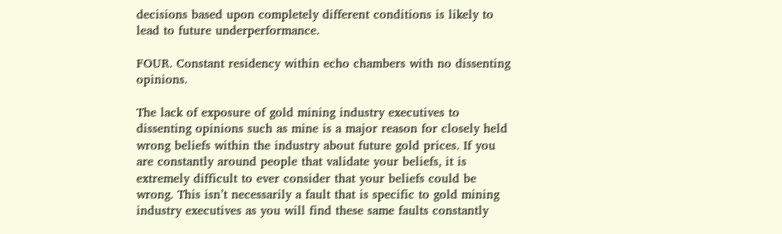decisions based upon completely different conditions is likely to lead to future underperformance.

FOUR. Constant residency within echo chambers with no dissenting opinions.

The lack of exposure of gold mining industry executives to dissenting opinions such as mine is a major reason for closely held wrong beliefs within the industry about future gold prices. If you are constantly around people that validate your beliefs, it is extremely difficult to ever consider that your beliefs could be wrong. This isn’t necessarily a fault that is specific to gold mining industry executives as you will find these same faults constantly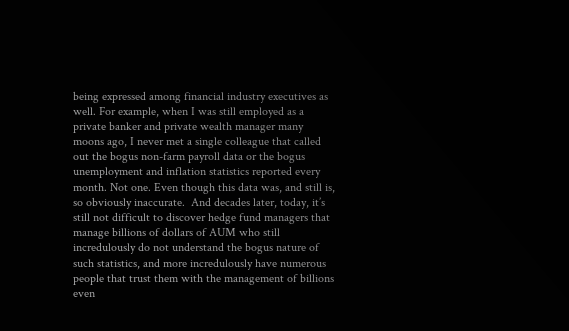being expressed among financial industry executives as well. For example, when I was still employed as a private banker and private wealth manager many moons ago, I never met a single colleague that called out the bogus non-farm payroll data or the bogus unemployment and inflation statistics reported every month. Not one. Even though this data was, and still is, so obviously inaccurate.  And decades later, today, it’s still not difficult to discover hedge fund managers that manage billions of dollars of AUM who still incredulously do not understand the bogus nature of such statistics, and more incredulously have numerous people that trust them with the management of billions even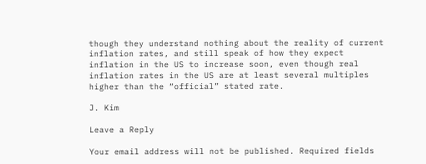though they understand nothing about the reality of current inflation rates, and still speak of how they expect inflation in the US to increase soon, even though real inflation rates in the US are at least several multiples higher than the “official” stated rate.

J. Kim

Leave a Reply

Your email address will not be published. Required fields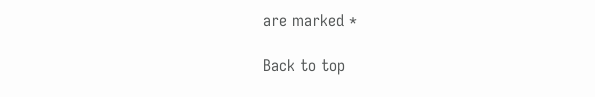are marked *

Back to top